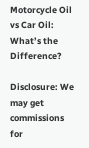Motorcycle Oil vs Car Oil: What’s the Difference?

Disclosure: We may get commissions for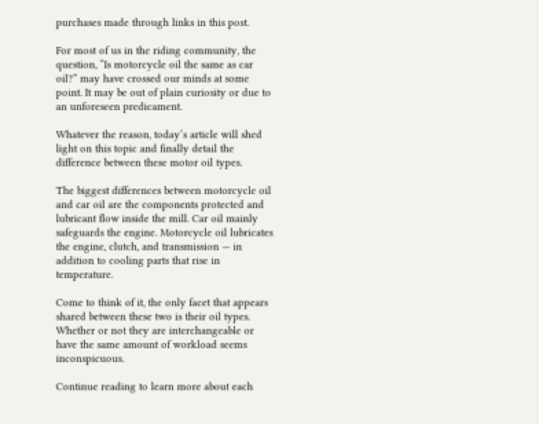purchases made through links in this post.

For most of us in the riding community, the question, “Is motorcycle oil the same as car oil?” may have crossed our minds at some point. It may be out of plain curiosity or due to an unforeseen predicament.

Whatever the reason, today’s article will shed light on this topic and finally detail the difference between these motor oil types.

The biggest differences between motorcycle oil and car oil are the components protected and lubricant flow inside the mill. Car oil mainly safeguards the engine. Motorcycle oil lubricates the engine, clutch, and transmission — in addition to cooling parts that rise in temperature.

Come to think of it, the only facet that appears shared between these two is their oil types. Whether or not they are interchangeable or have the same amount of workload seems inconspicuous.

Continue reading to learn more about each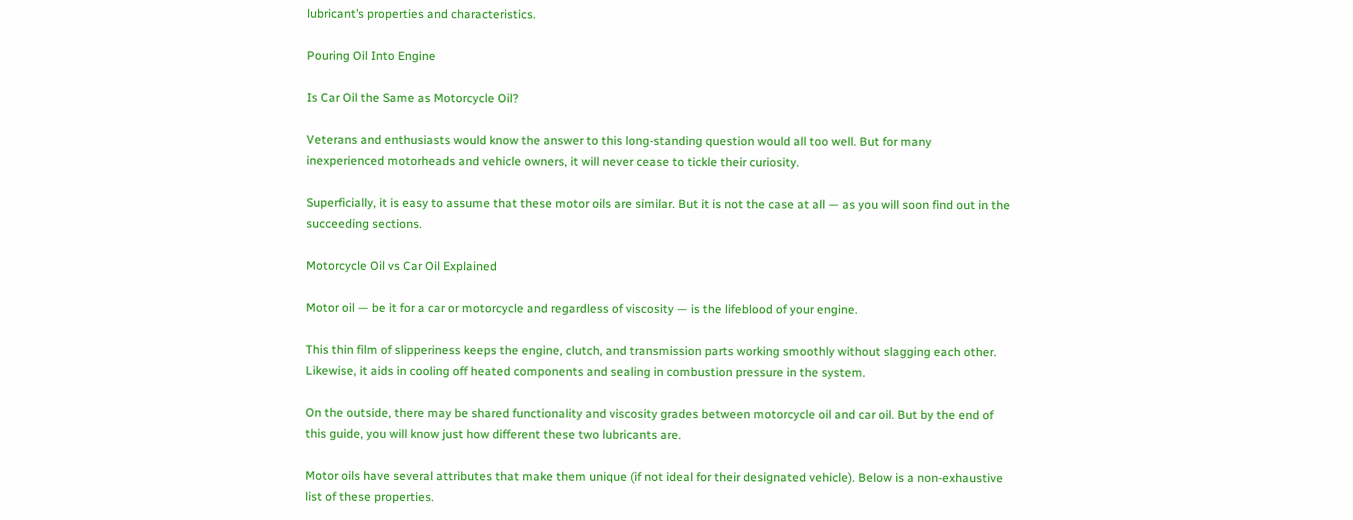lubricant’s properties and characteristics.

Pouring Oil Into Engine

Is Car Oil the Same as Motorcycle Oil?

Veterans and enthusiasts would know the answer to this long-standing question would all too well. But for many inexperienced motorheads and vehicle owners, it will never cease to tickle their curiosity.

Superficially, it is easy to assume that these motor oils are similar. But it is not the case at all — as you will soon find out in the succeeding sections.

Motorcycle Oil vs Car Oil Explained

Motor oil — be it for a car or motorcycle and regardless of viscosity — is the lifeblood of your engine.

This thin film of slipperiness keeps the engine, clutch, and transmission parts working smoothly without slagging each other. Likewise, it aids in cooling off heated components and sealing in combustion pressure in the system.

On the outside, there may be shared functionality and viscosity grades between motorcycle oil and car oil. But by the end of this guide, you will know just how different these two lubricants are.

Motor oils have several attributes that make them unique (if not ideal for their designated vehicle). Below is a non-exhaustive list of these properties.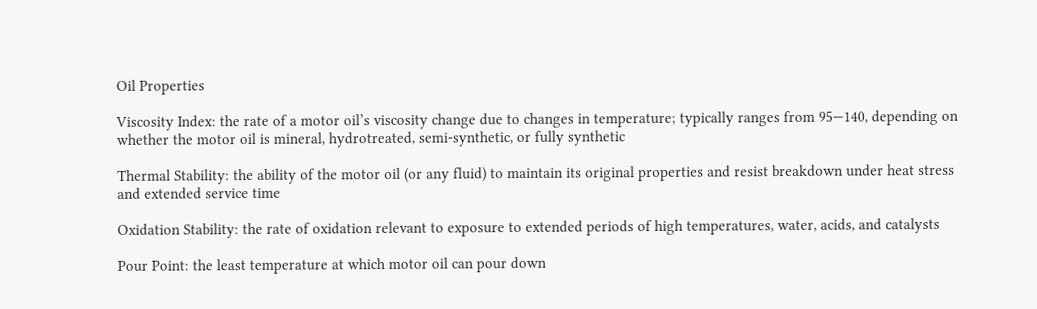Oil Properties

Viscosity Index: the rate of a motor oil’s viscosity change due to changes in temperature; typically ranges from 95—140, depending on whether the motor oil is mineral, hydrotreated, semi-synthetic, or fully synthetic

Thermal Stability: the ability of the motor oil (or any fluid) to maintain its original properties and resist breakdown under heat stress and extended service time

Oxidation Stability: the rate of oxidation relevant to exposure to extended periods of high temperatures, water, acids, and catalysts

Pour Point: the least temperature at which motor oil can pour down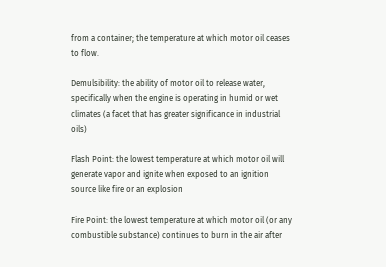from a container; the temperature at which motor oil ceases to flow.

Demulsibility: the ability of motor oil to release water, specifically when the engine is operating in humid or wet climates (a facet that has greater significance in industrial oils)

Flash Point: the lowest temperature at which motor oil will generate vapor and ignite when exposed to an ignition source like fire or an explosion

Fire Point: the lowest temperature at which motor oil (or any combustible substance) continues to burn in the air after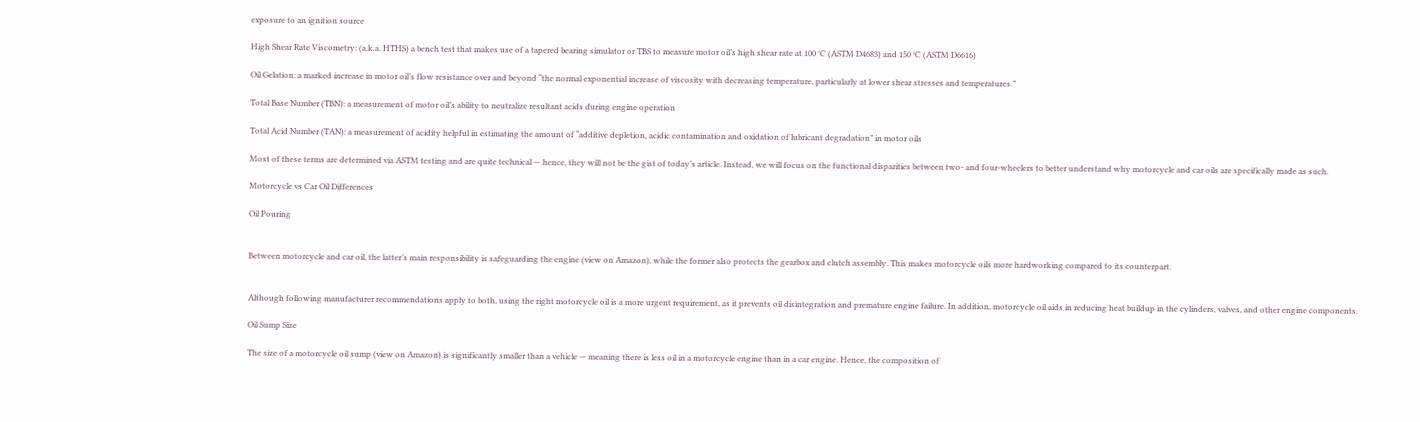exposure to an ignition source

High Shear Rate Viscometry: (a.k.a. HTHS) a bench test that makes use of a tapered bearing simulator or TBS to measure motor oil’s high shear rate at 100 °C (ASTM D4683) and 150 °C (ASTM D6616)

Oil Gelation: a marked increase in motor oil’s flow resistance over and beyond “the normal exponential increase of viscosity with decreasing temperature, particularly at lower shear stresses and temperatures.”

Total Base Number (TBN): a measurement of motor oil’s ability to neutralize resultant acids during engine operation

Total Acid Number (TAN): a measurement of acidity helpful in estimating the amount of “additive depletion, acidic contamination and oxidation of lubricant degradation” in motor oils

Most of these terms are determined via ASTM testing and are quite technical — hence, they will not be the gist of today’s article. Instead, we will focus on the functional disparities between two- and four-wheelers to better understand why motorcycle and car oils are specifically made as such.

Motorcycle vs Car Oil Differences

Oil Pouring


Between motorcycle and car oil, the latter’s main responsibility is safeguarding the engine (view on Amazon), while the former also protects the gearbox and clutch assembly. This makes motorcycle oils more hardworking compared to its counterpart.


Although following manufacturer recommendations apply to both, using the right motorcycle oil is a more urgent requirement, as it prevents oil disintegration and premature engine failure. In addition, motorcycle oil aids in reducing heat buildup in the cylinders, valves, and other engine components.

Oil Sump Size

The size of a motorcycle oil sump (view on Amazon) is significantly smaller than a vehicle — meaning there is less oil in a motorcycle engine than in a car engine. Hence, the composition of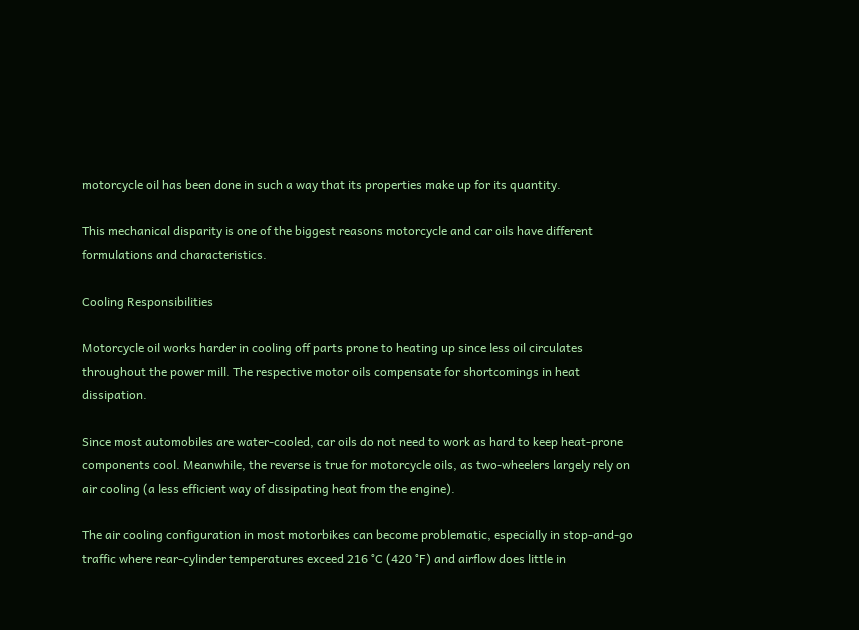motorcycle oil has been done in such a way that its properties make up for its quantity.

This mechanical disparity is one of the biggest reasons motorcycle and car oils have different formulations and characteristics.

Cooling Responsibilities

Motorcycle oil works harder in cooling off parts prone to heating up since less oil circulates throughout the power mill. The respective motor oils compensate for shortcomings in heat dissipation.

Since most automobiles are water-cooled, car oils do not need to work as hard to keep heat-prone components cool. Meanwhile, the reverse is true for motorcycle oils, as two-wheelers largely rely on air cooling (a less efficient way of dissipating heat from the engine).

The air cooling configuration in most motorbikes can become problematic, especially in stop-and-go traffic where rear-cylinder temperatures exceed 216 °C (420 °F) and airflow does little in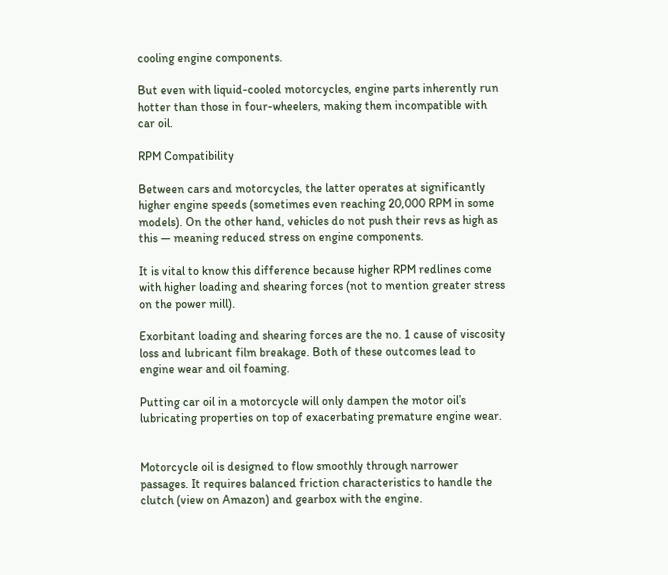cooling engine components.

But even with liquid-cooled motorcycles, engine parts inherently run hotter than those in four-wheelers, making them incompatible with car oil.

RPM Compatibility

Between cars and motorcycles, the latter operates at significantly higher engine speeds (sometimes even reaching 20,000 RPM in some models). On the other hand, vehicles do not push their revs as high as this — meaning reduced stress on engine components.

It is vital to know this difference because higher RPM redlines come with higher loading and shearing forces (not to mention greater stress on the power mill).

Exorbitant loading and shearing forces are the no. 1 cause of viscosity loss and lubricant film breakage. Both of these outcomes lead to engine wear and oil foaming.

Putting car oil in a motorcycle will only dampen the motor oil’s lubricating properties on top of exacerbating premature engine wear.


Motorcycle oil is designed to flow smoothly through narrower passages. It requires balanced friction characteristics to handle the clutch (view on Amazon) and gearbox with the engine.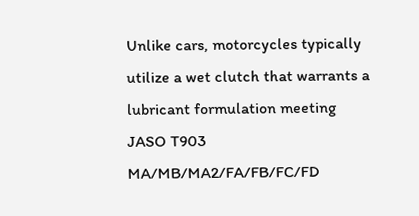Unlike cars, motorcycles typically utilize a wet clutch that warrants a lubricant formulation meeting JASO T903 MA/MB/MA2/FA/FB/FC/FD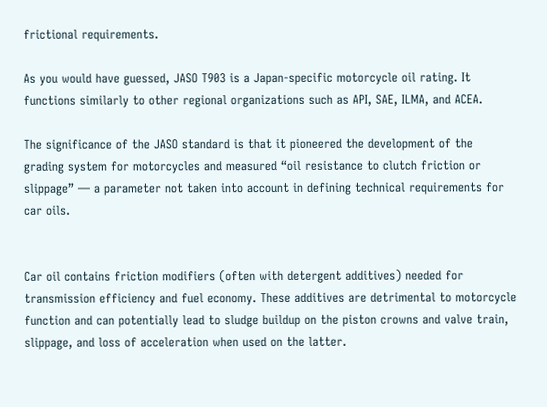frictional requirements.

As you would have guessed, JASO T903 is a Japan-specific motorcycle oil rating. It functions similarly to other regional organizations such as API, SAE, ILMA, and ACEA.

The significance of the JASO standard is that it pioneered the development of the grading system for motorcycles and measured “oil resistance to clutch friction or slippage” — a parameter not taken into account in defining technical requirements for car oils.


Car oil contains friction modifiers (often with detergent additives) needed for transmission efficiency and fuel economy. These additives are detrimental to motorcycle function and can potentially lead to sludge buildup on the piston crowns and valve train, slippage, and loss of acceleration when used on the latter.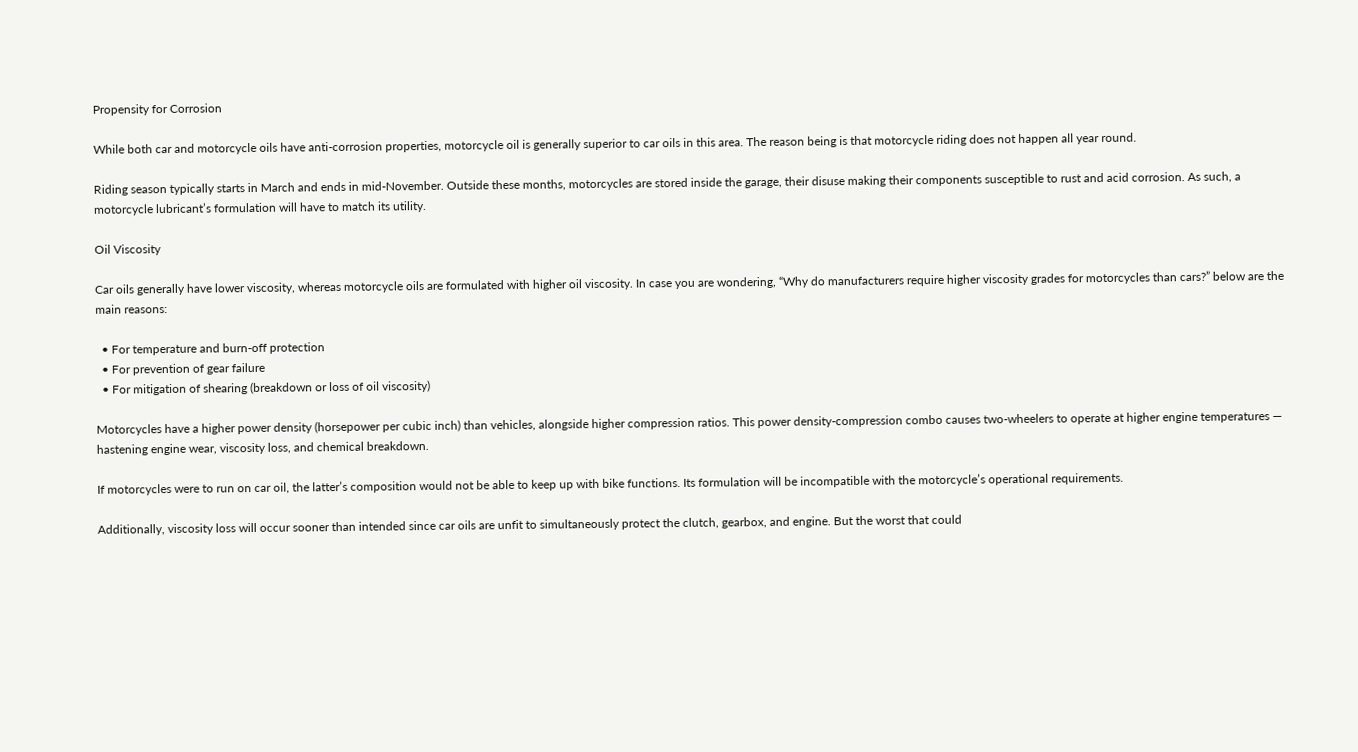Propensity for Corrosion

While both car and motorcycle oils have anti-corrosion properties, motorcycle oil is generally superior to car oils in this area. The reason being is that motorcycle riding does not happen all year round.

Riding season typically starts in March and ends in mid-November. Outside these months, motorcycles are stored inside the garage, their disuse making their components susceptible to rust and acid corrosion. As such, a motorcycle lubricant’s formulation will have to match its utility.

Oil Viscosity

Car oils generally have lower viscosity, whereas motorcycle oils are formulated with higher oil viscosity. In case you are wondering, “Why do manufacturers require higher viscosity grades for motorcycles than cars?” below are the main reasons:

  • For temperature and burn-off protection
  • For prevention of gear failure
  • For mitigation of shearing (breakdown or loss of oil viscosity)

Motorcycles have a higher power density (horsepower per cubic inch) than vehicles, alongside higher compression ratios. This power density-compression combo causes two-wheelers to operate at higher engine temperatures — hastening engine wear, viscosity loss, and chemical breakdown.

If motorcycles were to run on car oil, the latter’s composition would not be able to keep up with bike functions. Its formulation will be incompatible with the motorcycle’s operational requirements.

Additionally, viscosity loss will occur sooner than intended since car oils are unfit to simultaneously protect the clutch, gearbox, and engine. But the worst that could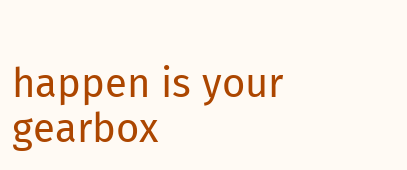happen is your gearbox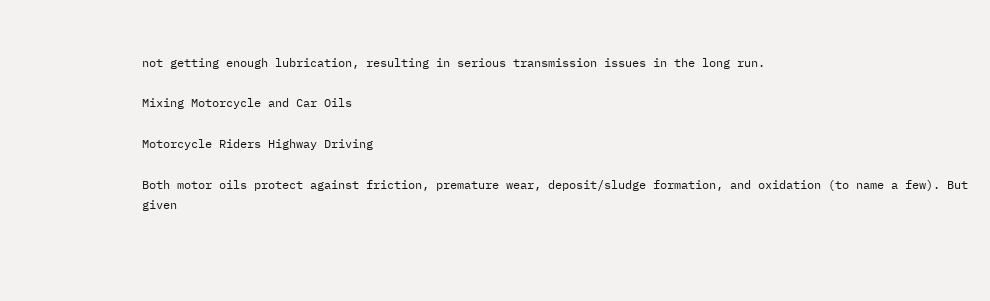not getting enough lubrication, resulting in serious transmission issues in the long run.

Mixing Motorcycle and Car Oils

Motorcycle Riders Highway Driving

Both motor oils protect against friction, premature wear, deposit/sludge formation, and oxidation (to name a few). But given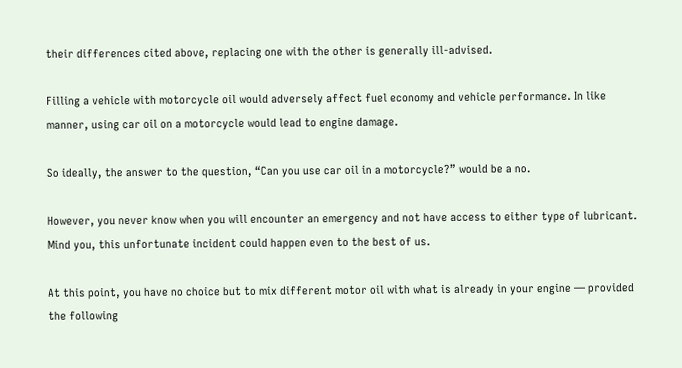their differences cited above, replacing one with the other is generally ill-advised.

Filling a vehicle with motorcycle oil would adversely affect fuel economy and vehicle performance. In like manner, using car oil on a motorcycle would lead to engine damage.

So ideally, the answer to the question, “Can you use car oil in a motorcycle?” would be a no.

However, you never know when you will encounter an emergency and not have access to either type of lubricant. Mind you, this unfortunate incident could happen even to the best of us.

At this point, you have no choice but to mix different motor oil with what is already in your engine — provided the following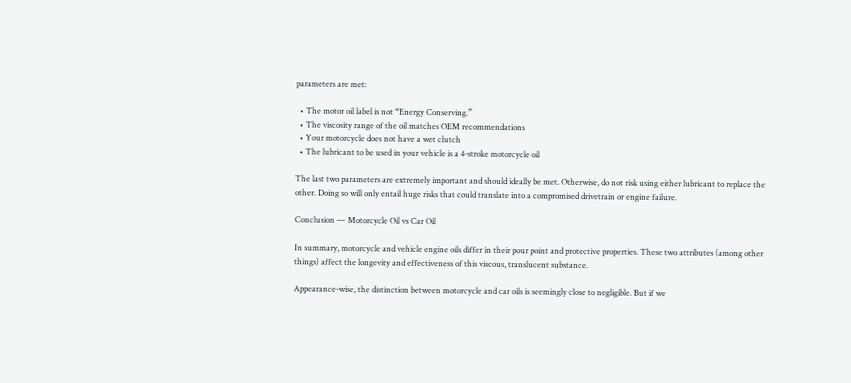parameters are met:

  • The motor oil label is not “Energy Conserving.”
  • The viscosity range of the oil matches OEM recommendations
  • Your motorcycle does not have a wet clutch
  • The lubricant to be used in your vehicle is a 4-stroke motorcycle oil

The last two parameters are extremely important and should ideally be met. Otherwise, do not risk using either lubricant to replace the other. Doing so will only entail huge risks that could translate into a compromised drivetrain or engine failure.

Conclusion — Motorcycle Oil vs Car Oil

In summary, motorcycle and vehicle engine oils differ in their pour point and protective properties. These two attributes (among other things) affect the longevity and effectiveness of this viscous, translucent substance.

Appearance-wise, the distinction between motorcycle and car oils is seemingly close to negligible. But if we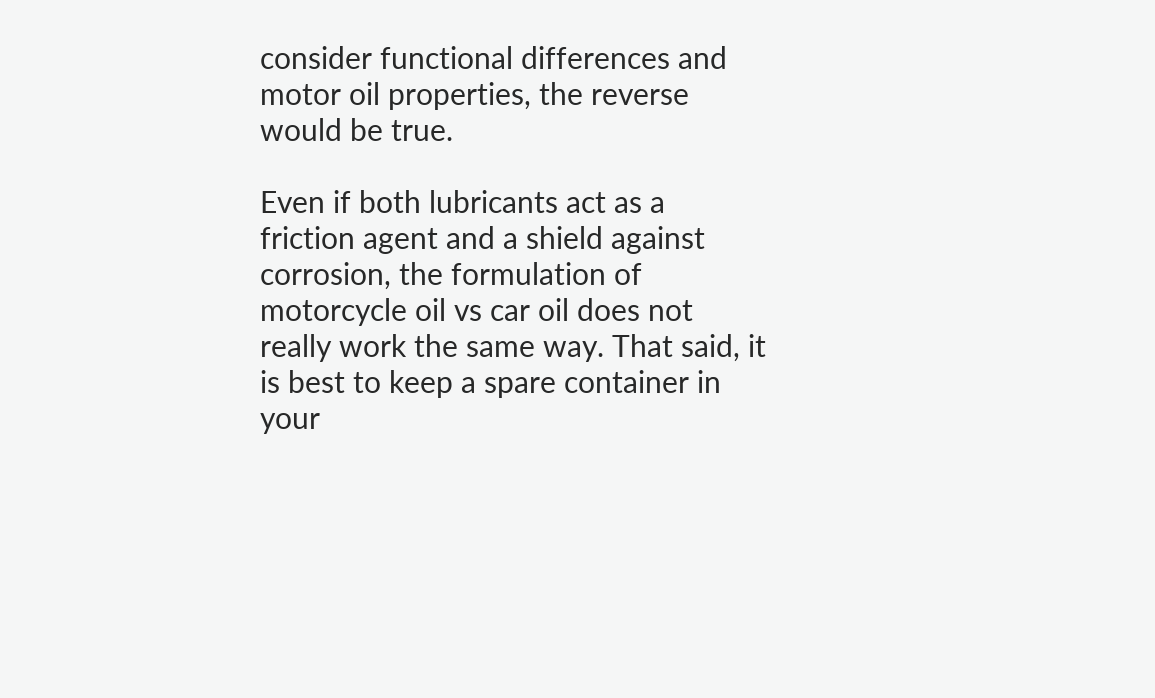consider functional differences and motor oil properties, the reverse would be true.

Even if both lubricants act as a friction agent and a shield against corrosion, the formulation of motorcycle oil vs car oil does not really work the same way. That said, it is best to keep a spare container in your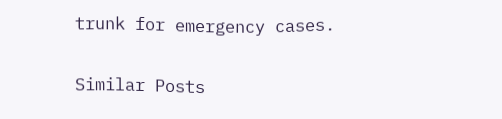trunk for emergency cases.

Similar Posts